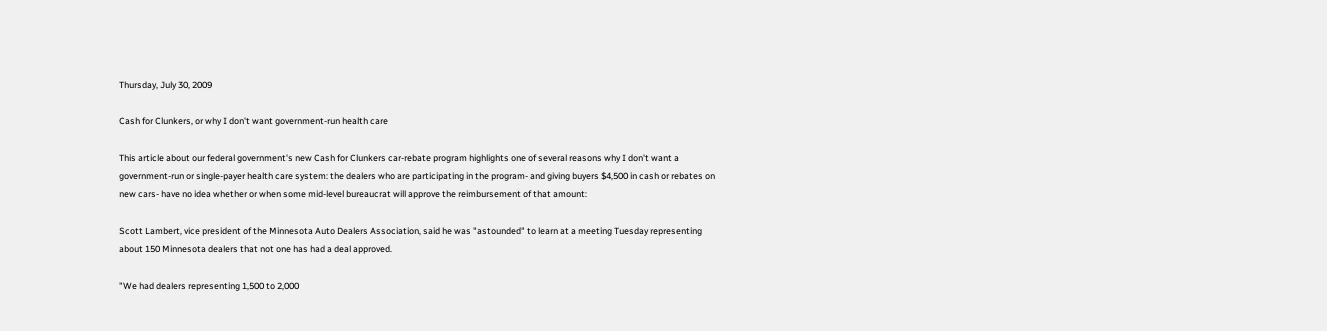Thursday, July 30, 2009

Cash for Clunkers, or why I don't want government-run health care

This article about our federal government's new Cash for Clunkers car-rebate program highlights one of several reasons why I don't want a government-run or single-payer health care system: the dealers who are participating in the program- and giving buyers $4,500 in cash or rebates on new cars- have no idea whether or when some mid-level bureaucrat will approve the reimbursement of that amount:

Scott Lambert, vice president of the Minnesota Auto Dealers Association, said he was "astounded" to learn at a meeting Tuesday representing about 150 Minnesota dealers that not one has had a deal approved.

"We had dealers representing 1,500 to 2,000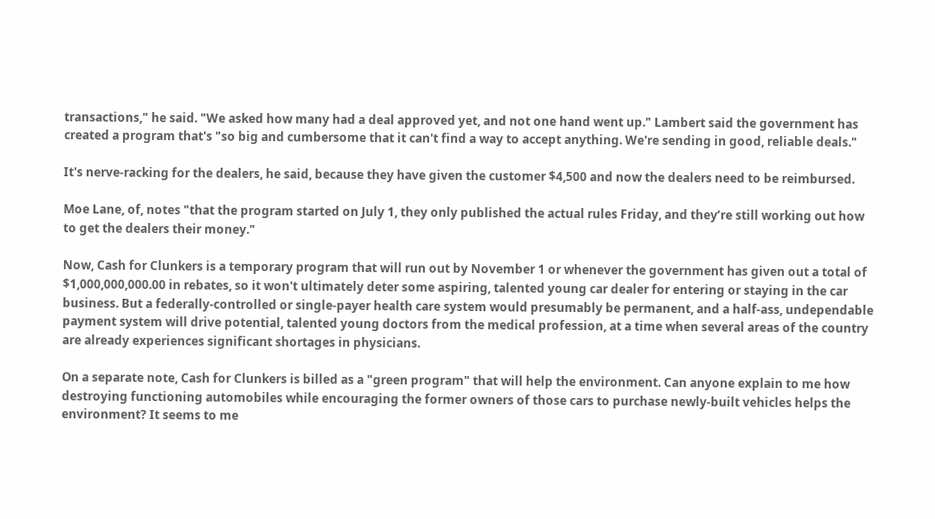transactions," he said. "We asked how many had a deal approved yet, and not one hand went up." Lambert said the government has created a program that's "so big and cumbersome that it can't find a way to accept anything. We're sending in good, reliable deals."

It's nerve-racking for the dealers, he said, because they have given the customer $4,500 and now the dealers need to be reimbursed.

Moe Lane, of, notes "that the program started on July 1, they only published the actual rules Friday, and they’re still working out how to get the dealers their money."

Now, Cash for Clunkers is a temporary program that will run out by November 1 or whenever the government has given out a total of $1,000,000,000.00 in rebates, so it won't ultimately deter some aspiring, talented young car dealer for entering or staying in the car business. But a federally-controlled or single-payer health care system would presumably be permanent, and a half-ass, undependable payment system will drive potential, talented young doctors from the medical profession, at a time when several areas of the country are already experiences significant shortages in physicians.

On a separate note, Cash for Clunkers is billed as a "green program" that will help the environment. Can anyone explain to me how destroying functioning automobiles while encouraging the former owners of those cars to purchase newly-built vehicles helps the environment? It seems to me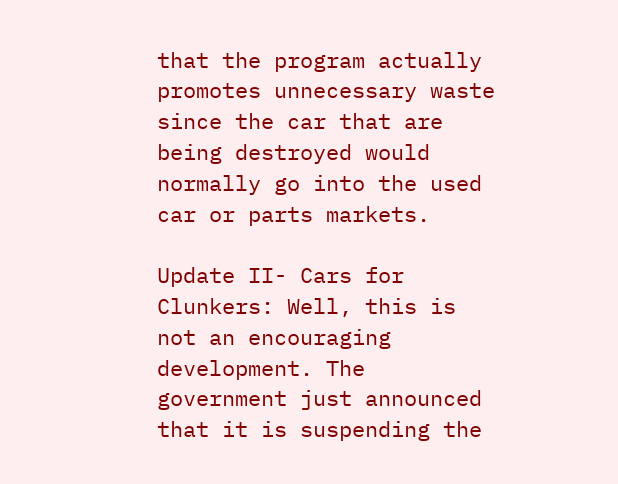that the program actually promotes unnecessary waste since the car that are being destroyed would normally go into the used car or parts markets.

Update II- Cars for Clunkers: Well, this is not an encouraging development. The government just announced that it is suspending the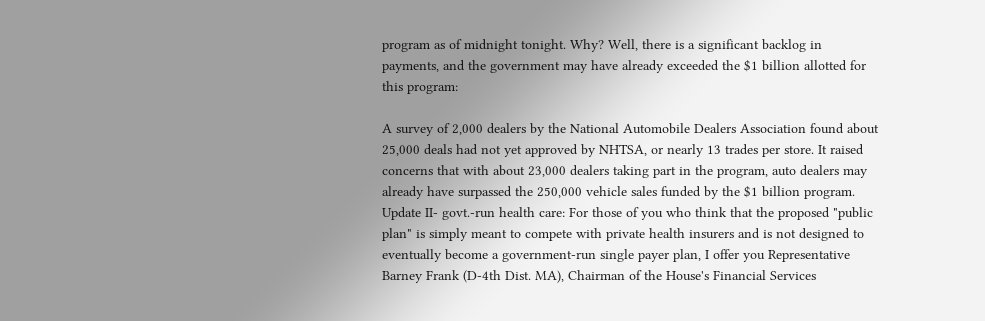program as of midnight tonight. Why? Well, there is a significant backlog in payments, and the government may have already exceeded the $1 billion allotted for this program:

A survey of 2,000 dealers by the National Automobile Dealers Association found about 25,000 deals had not yet approved by NHTSA, or nearly 13 trades per store. It raised concerns that with about 23,000 dealers taking part in the program, auto dealers may already have surpassed the 250,000 vehicle sales funded by the $1 billion program.
Update II- govt.-run health care: For those of you who think that the proposed "public plan" is simply meant to compete with private health insurers and is not designed to eventually become a government-run single payer plan, I offer you Representative Barney Frank (D-4th Dist. MA), Chairman of the House's Financial Services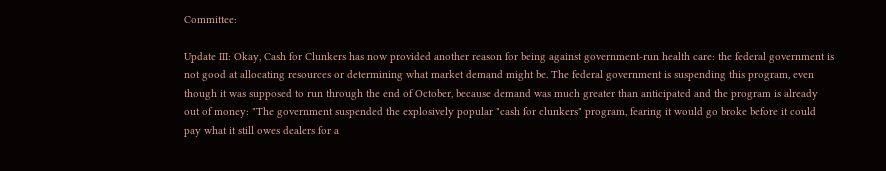Committee:

Update III: Okay, Cash for Clunkers has now provided another reason for being against government-run health care: the federal government is not good at allocating resources or determining what market demand might be. The federal government is suspending this program, even though it was supposed to run through the end of October, because demand was much greater than anticipated and the program is already out of money: "The government suspended the explosively popular "cash for clunkers" program, fearing it would go broke before it could pay what it still owes dealers for a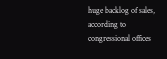huge backlog of sales, according to congressional offices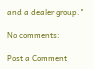and a dealer group."

No comments:

Post a Comment